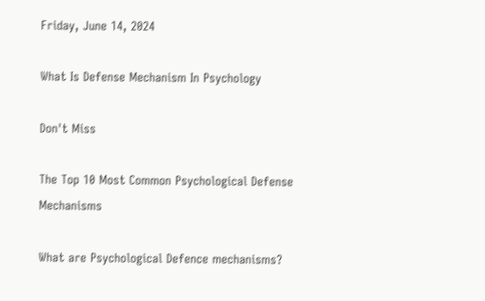Friday, June 14, 2024

What Is Defense Mechanism In Psychology

Don't Miss

The Top 10 Most Common Psychological Defense Mechanisms

What are Psychological Defence mechanisms?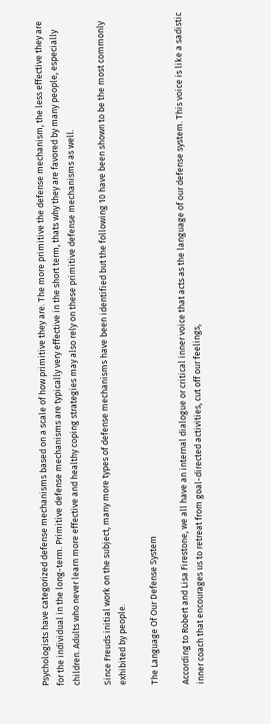Psychologists have categorized defense mechanisms based on a scale of how primitive they are. The more primitive the defense mechanism, the less effective they are for the individual in the long-term. Primitive defense mechanisms are typically very effective in the short term, thats why they are favored by many people, especially children. Adults who never learn more effective and healthy coping strategies may also rely on these primitive defense mechanisms as well.

Since Freuds initial work on the subject, many more types of defense mechanisms have been identified but the following 10 have been shown to be the most commonly exhibited by people.

The Language Of Our Defense System

According to Robert and Lisa Firestone, we all have an internal dialogue or critical inner voice that acts as the language of our defense system. This voice is like a sadistic inner coach that encourages us to retreat from goal-directed activities, cut off our feelings,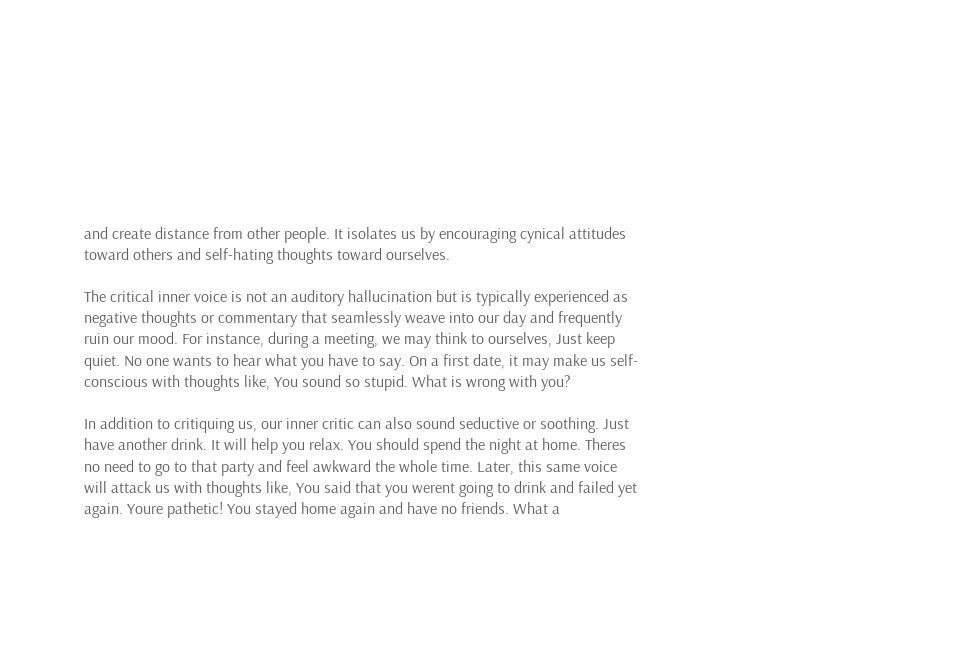and create distance from other people. It isolates us by encouraging cynical attitudes toward others and self-hating thoughts toward ourselves.

The critical inner voice is not an auditory hallucination but is typically experienced as negative thoughts or commentary that seamlessly weave into our day and frequently ruin our mood. For instance, during a meeting, we may think to ourselves, Just keep quiet. No one wants to hear what you have to say. On a first date, it may make us self-conscious with thoughts like, You sound so stupid. What is wrong with you?

In addition to critiquing us, our inner critic can also sound seductive or soothing. Just have another drink. It will help you relax. You should spend the night at home. Theres no need to go to that party and feel awkward the whole time. Later, this same voice will attack us with thoughts like, You said that you werent going to drink and failed yet again. Youre pathetic! You stayed home again and have no friends. What a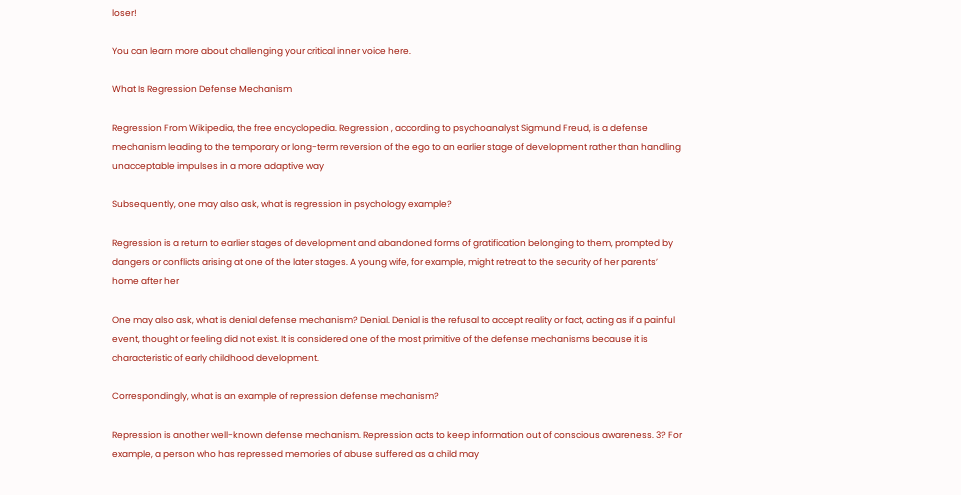loser!

You can learn more about challenging your critical inner voice here.

What Is Regression Defense Mechanism

Regression From Wikipedia, the free encyclopedia. Regression , according to psychoanalyst Sigmund Freud, is a defense mechanism leading to the temporary or long-term reversion of the ego to an earlier stage of development rather than handling unacceptable impulses in a more adaptive way

Subsequently, one may also ask, what is regression in psychology example?

Regression is a return to earlier stages of development and abandoned forms of gratification belonging to them, prompted by dangers or conflicts arising at one of the later stages. A young wife, for example, might retreat to the security of her parents’ home after her

One may also ask, what is denial defense mechanism? Denial. Denial is the refusal to accept reality or fact, acting as if a painful event, thought or feeling did not exist. It is considered one of the most primitive of the defense mechanisms because it is characteristic of early childhood development.

Correspondingly, what is an example of repression defense mechanism?

Repression is another well-known defense mechanism. Repression acts to keep information out of conscious awareness. 3? For example, a person who has repressed memories of abuse suffered as a child may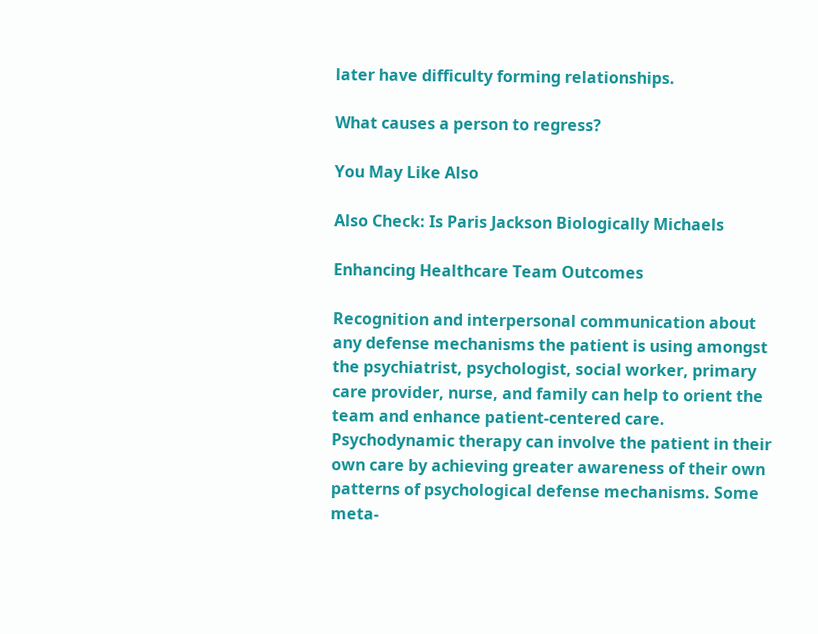later have difficulty forming relationships.

What causes a person to regress?

You May Like Also

Also Check: Is Paris Jackson Biologically Michaels

Enhancing Healthcare Team Outcomes

Recognition and interpersonal communication about any defense mechanisms the patient is using amongst the psychiatrist, psychologist, social worker, primary care provider, nurse, and family can help to orient the team and enhance patient-centered care. Psychodynamic therapy can involve the patient in their own care by achieving greater awareness of their own patterns of psychological defense mechanisms. Some meta-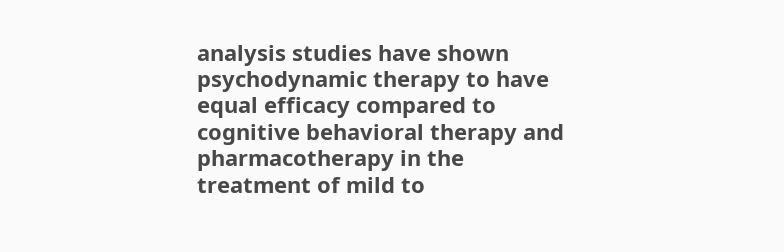analysis studies have shown psychodynamic therapy to have equal efficacy compared to cognitive behavioral therapy and pharmacotherapy in the treatment of mild to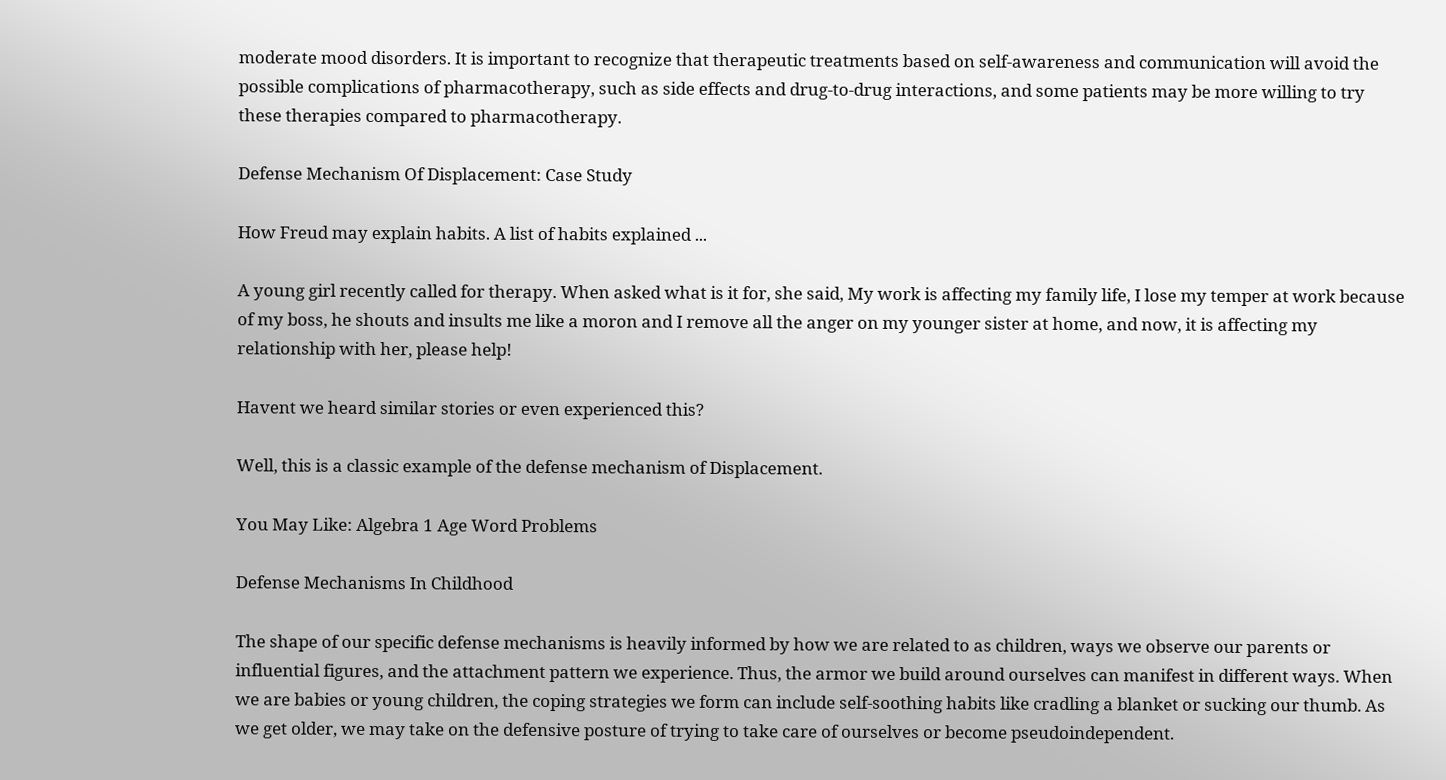moderate mood disorders. It is important to recognize that therapeutic treatments based on self-awareness and communication will avoid the possible complications of pharmacotherapy, such as side effects and drug-to-drug interactions, and some patients may be more willing to try these therapies compared to pharmacotherapy.

Defense Mechanism Of Displacement: Case Study

How Freud may explain habits. A list of habits explained ...

A young girl recently called for therapy. When asked what is it for, she said, My work is affecting my family life, I lose my temper at work because of my boss, he shouts and insults me like a moron and I remove all the anger on my younger sister at home, and now, it is affecting my relationship with her, please help!

Havent we heard similar stories or even experienced this?

Well, this is a classic example of the defense mechanism of Displacement.

You May Like: Algebra 1 Age Word Problems

Defense Mechanisms In Childhood

The shape of our specific defense mechanisms is heavily informed by how we are related to as children, ways we observe our parents or influential figures, and the attachment pattern we experience. Thus, the armor we build around ourselves can manifest in different ways. When we are babies or young children, the coping strategies we form can include self-soothing habits like cradling a blanket or sucking our thumb. As we get older, we may take on the defensive posture of trying to take care of ourselves or become pseudoindependent.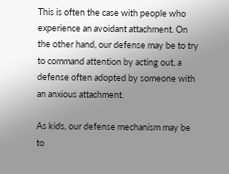This is often the case with people who experience an avoidant attachment. On the other hand, our defense may be to try to command attention by acting out, a defense often adopted by someone with an anxious attachment.

As kids, our defense mechanism may be to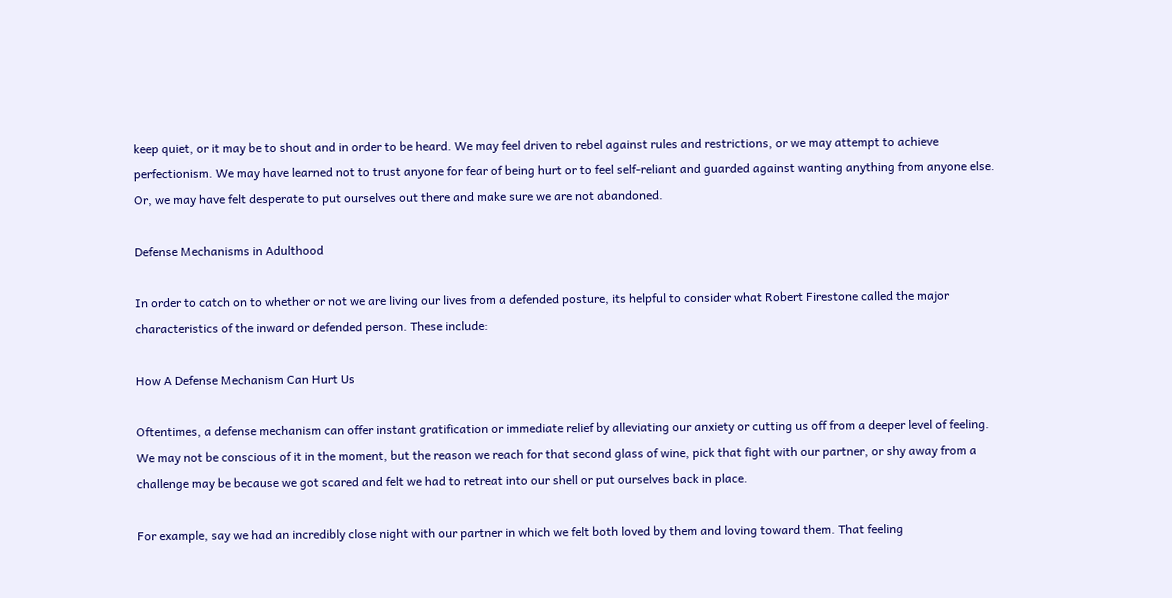keep quiet, or it may be to shout and in order to be heard. We may feel driven to rebel against rules and restrictions, or we may attempt to achieve perfectionism. We may have learned not to trust anyone for fear of being hurt or to feel self-reliant and guarded against wanting anything from anyone else. Or, we may have felt desperate to put ourselves out there and make sure we are not abandoned.

Defense Mechanisms in Adulthood

In order to catch on to whether or not we are living our lives from a defended posture, its helpful to consider what Robert Firestone called the major characteristics of the inward or defended person. These include:

How A Defense Mechanism Can Hurt Us

Oftentimes, a defense mechanism can offer instant gratification or immediate relief by alleviating our anxiety or cutting us off from a deeper level of feeling. We may not be conscious of it in the moment, but the reason we reach for that second glass of wine, pick that fight with our partner, or shy away from a challenge may be because we got scared and felt we had to retreat into our shell or put ourselves back in place.

For example, say we had an incredibly close night with our partner in which we felt both loved by them and loving toward them. That feeling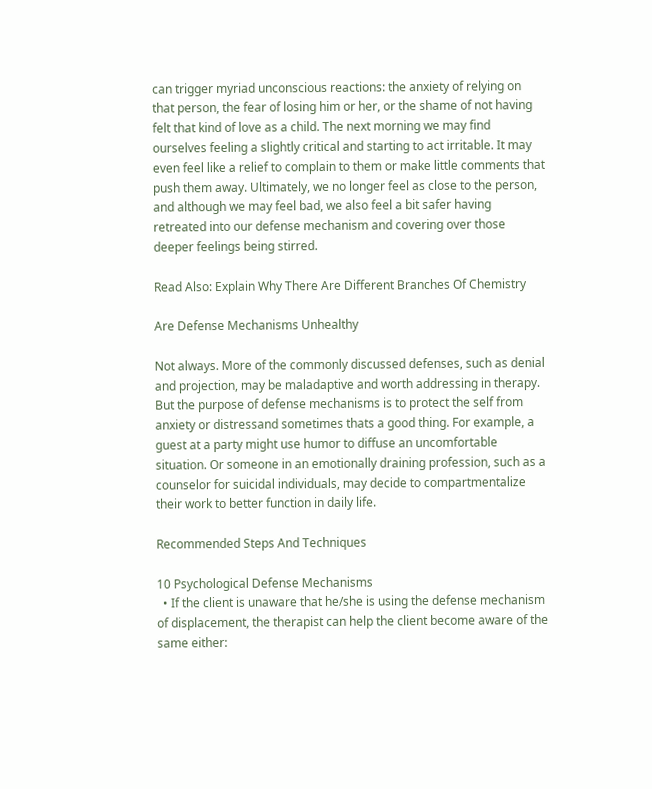can trigger myriad unconscious reactions: the anxiety of relying on that person, the fear of losing him or her, or the shame of not having felt that kind of love as a child. The next morning we may find ourselves feeling a slightly critical and starting to act irritable. It may even feel like a relief to complain to them or make little comments that push them away. Ultimately, we no longer feel as close to the person, and although we may feel bad, we also feel a bit safer having retreated into our defense mechanism and covering over those deeper feelings being stirred.

Read Also: Explain Why There Are Different Branches Of Chemistry

Are Defense Mechanisms Unhealthy

Not always. More of the commonly discussed defenses, such as denial and projection, may be maladaptive and worth addressing in therapy. But the purpose of defense mechanisms is to protect the self from anxiety or distressand sometimes thats a good thing. For example, a guest at a party might use humor to diffuse an uncomfortable situation. Or someone in an emotionally draining profession, such as a counselor for suicidal individuals, may decide to compartmentalize their work to better function in daily life.

Recommended Steps And Techniques

10 Psychological Defense Mechanisms
  • If the client is unaware that he/she is using the defense mechanism of displacement, the therapist can help the client become aware of the same either: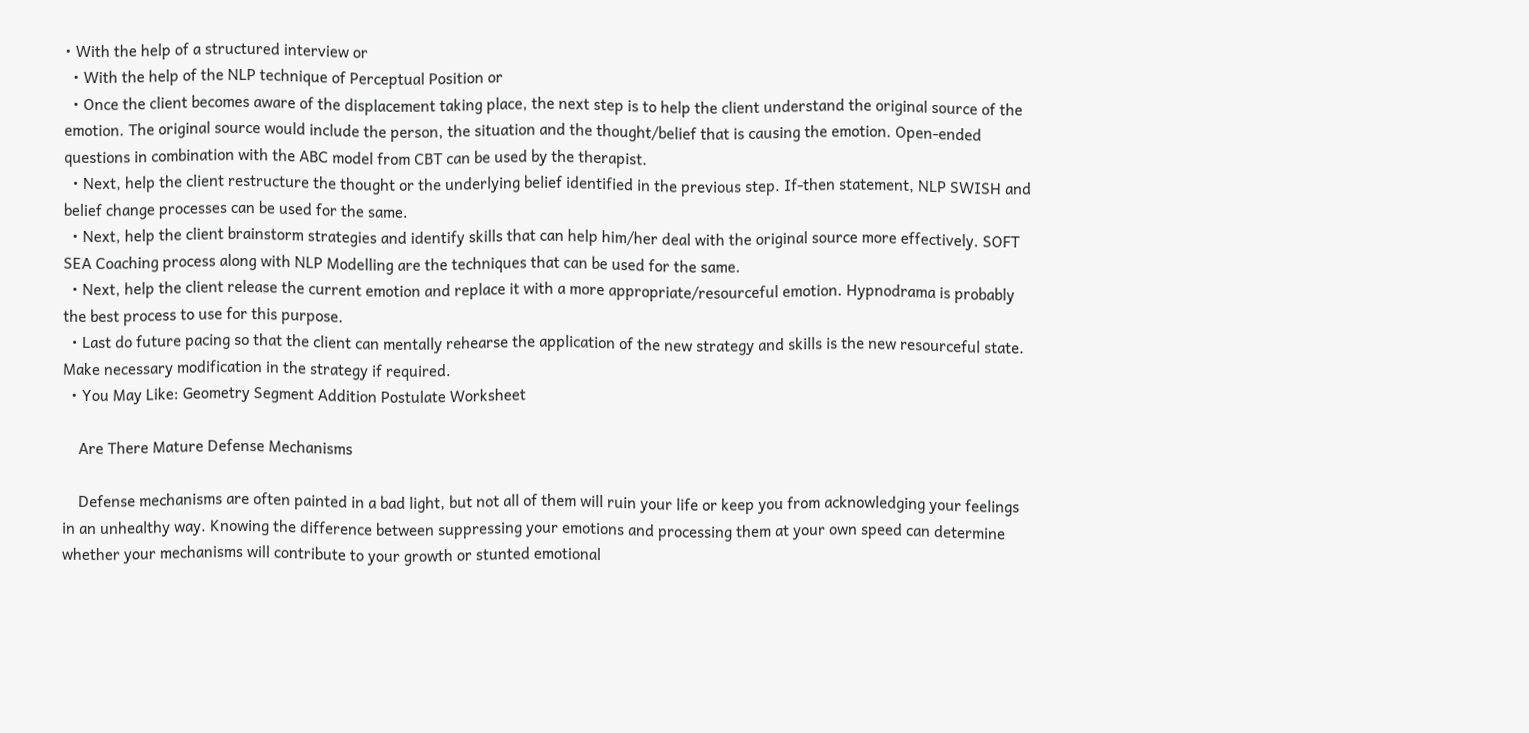• With the help of a structured interview or
  • With the help of the NLP technique of Perceptual Position or
  • Once the client becomes aware of the displacement taking place, the next step is to help the client understand the original source of the emotion. The original source would include the person, the situation and the thought/belief that is causing the emotion. Open-ended questions in combination with the ABC model from CBT can be used by the therapist.
  • Next, help the client restructure the thought or the underlying belief identified in the previous step. If-then statement, NLP SWISH and belief change processes can be used for the same.
  • Next, help the client brainstorm strategies and identify skills that can help him/her deal with the original source more effectively. SOFT SEA Coaching process along with NLP Modelling are the techniques that can be used for the same.
  • Next, help the client release the current emotion and replace it with a more appropriate/resourceful emotion. Hypnodrama is probably the best process to use for this purpose.
  • Last do future pacing so that the client can mentally rehearse the application of the new strategy and skills is the new resourceful state. Make necessary modification in the strategy if required.
  • You May Like: Geometry Segment Addition Postulate Worksheet

    Are There Mature Defense Mechanisms

    Defense mechanisms are often painted in a bad light, but not all of them will ruin your life or keep you from acknowledging your feelings in an unhealthy way. Knowing the difference between suppressing your emotions and processing them at your own speed can determine whether your mechanisms will contribute to your growth or stunted emotional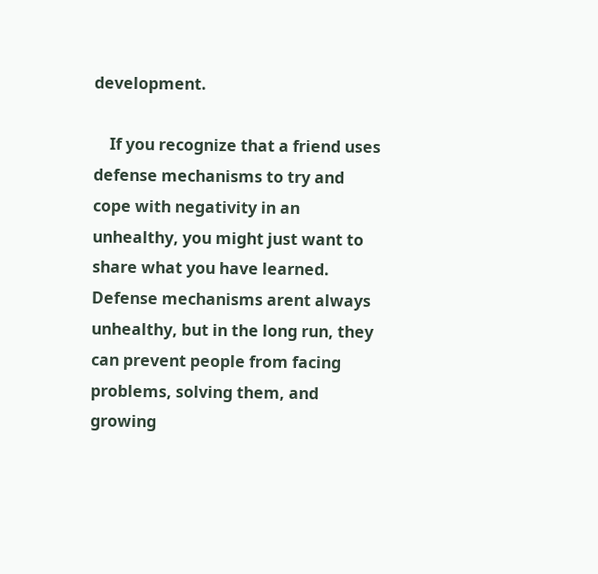development.

    If you recognize that a friend uses defense mechanisms to try and cope with negativity in an unhealthy, you might just want to share what you have learned. Defense mechanisms arent always unhealthy, but in the long run, they can prevent people from facing problems, solving them, and growing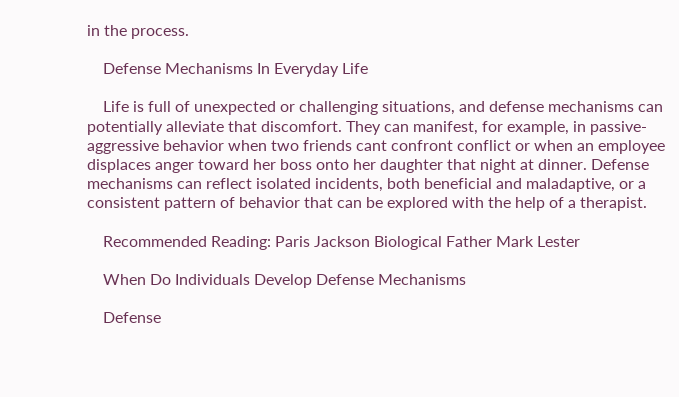in the process.

    Defense Mechanisms In Everyday Life

    Life is full of unexpected or challenging situations, and defense mechanisms can potentially alleviate that discomfort. They can manifest, for example, in passive-aggressive behavior when two friends cant confront conflict or when an employee displaces anger toward her boss onto her daughter that night at dinner. Defense mechanisms can reflect isolated incidents, both beneficial and maladaptive, or a consistent pattern of behavior that can be explored with the help of a therapist.

    Recommended Reading: Paris Jackson Biological Father Mark Lester

    When Do Individuals Develop Defense Mechanisms

    Defense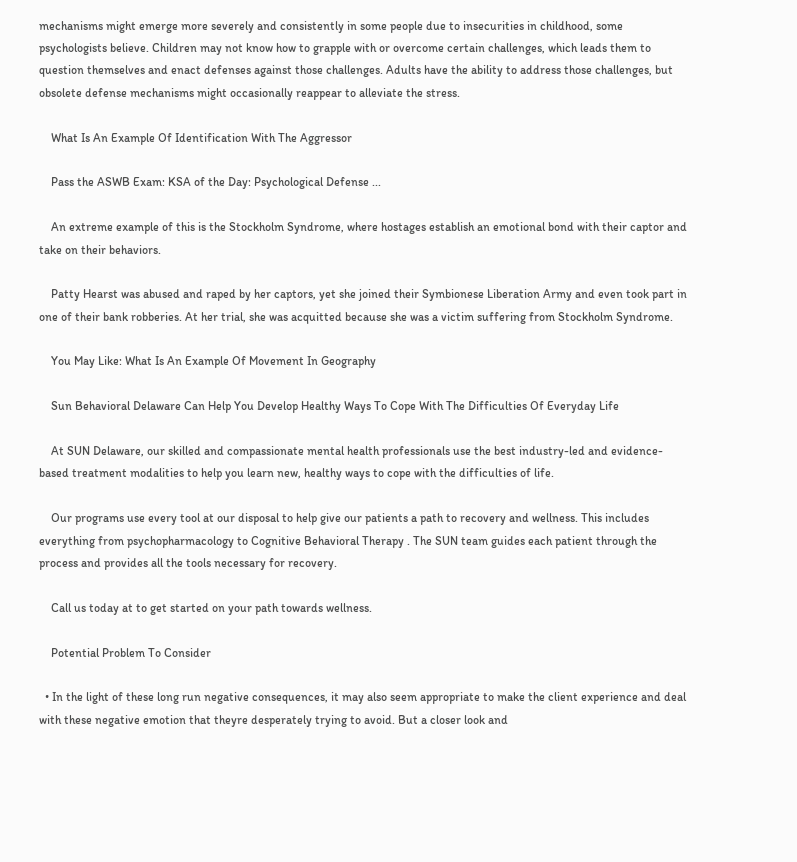mechanisms might emerge more severely and consistently in some people due to insecurities in childhood, some psychologists believe. Children may not know how to grapple with or overcome certain challenges, which leads them to question themselves and enact defenses against those challenges. Adults have the ability to address those challenges, but obsolete defense mechanisms might occasionally reappear to alleviate the stress.

    What Is An Example Of Identification With The Aggressor

    Pass the ASWB Exam: KSA of the Day: Psychological Defense ...

    An extreme example of this is the Stockholm Syndrome, where hostages establish an emotional bond with their captor and take on their behaviors.

    Patty Hearst was abused and raped by her captors, yet she joined their Symbionese Liberation Army and even took part in one of their bank robberies. At her trial, she was acquitted because she was a victim suffering from Stockholm Syndrome.

    You May Like: What Is An Example Of Movement In Geography

    Sun Behavioral Delaware Can Help You Develop Healthy Ways To Cope With The Difficulties Of Everyday Life

    At SUN Delaware, our skilled and compassionate mental health professionals use the best industry-led and evidence-based treatment modalities to help you learn new, healthy ways to cope with the difficulties of life.

    Our programs use every tool at our disposal to help give our patients a path to recovery and wellness. This includes everything from psychopharmacology to Cognitive Behavioral Therapy . The SUN team guides each patient through the process and provides all the tools necessary for recovery.

    Call us today at to get started on your path towards wellness.

    Potential Problem To Consider

  • In the light of these long run negative consequences, it may also seem appropriate to make the client experience and deal with these negative emotion that theyre desperately trying to avoid. But a closer look and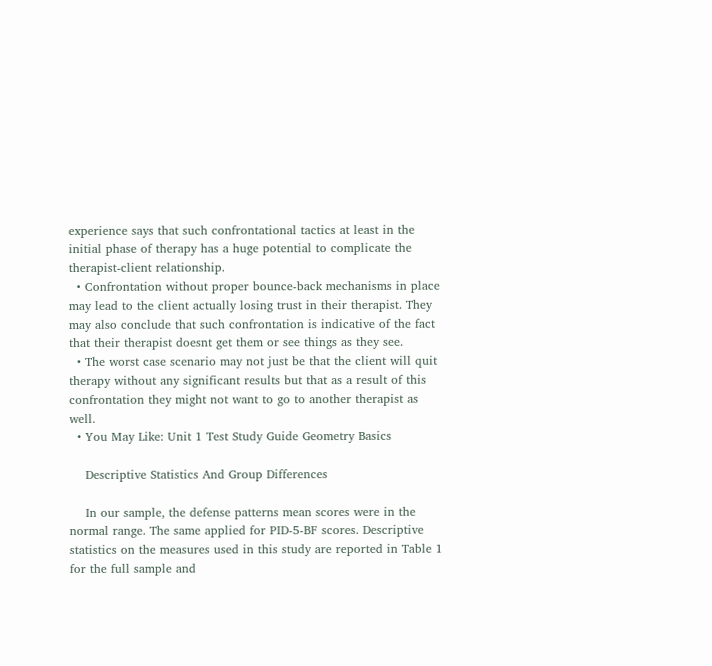experience says that such confrontational tactics at least in the initial phase of therapy has a huge potential to complicate the therapist-client relationship.
  • Confrontation without proper bounce-back mechanisms in place may lead to the client actually losing trust in their therapist. They may also conclude that such confrontation is indicative of the fact that their therapist doesnt get them or see things as they see.
  • The worst case scenario may not just be that the client will quit therapy without any significant results but that as a result of this confrontation they might not want to go to another therapist as well.
  • You May Like: Unit 1 Test Study Guide Geometry Basics

    Descriptive Statistics And Group Differences

    In our sample, the defense patterns mean scores were in the normal range. The same applied for PID-5-BF scores. Descriptive statistics on the measures used in this study are reported in Table 1 for the full sample and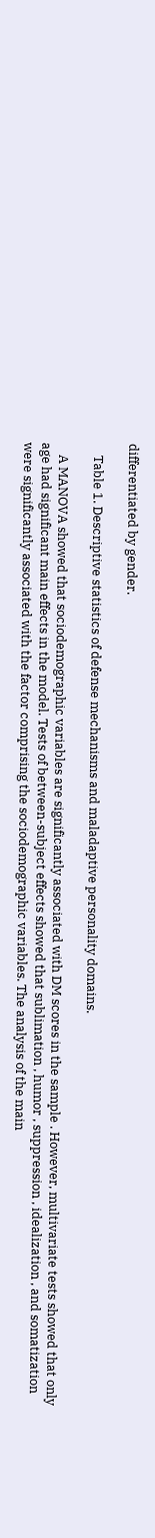differentiated by gender.

    Table 1. Descriptive statistics of defense mechanisms and maladaptive personality domains.

    A MANOVA showed that sociodemographic variables are significantly associated with DM scores in the sample . However, multivariate tests showed that only age had significant main effects in the model. Tests of between-subject effects showed that sublimation , humor , suppression , idealization , and somatization were significantly associated with the factor comprising the sociodemographic variables. The analysis of the main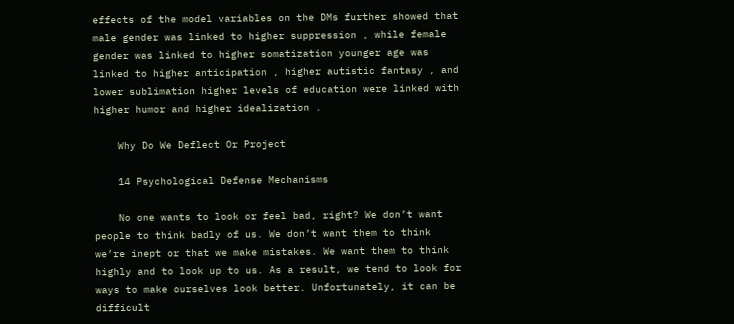effects of the model variables on the DMs further showed that male gender was linked to higher suppression , while female gender was linked to higher somatization younger age was linked to higher anticipation , higher autistic fantasy , and lower sublimation higher levels of education were linked with higher humor and higher idealization .

    Why Do We Deflect Or Project

    14 Psychological Defense Mechanisms

    No one wants to look or feel bad, right? We don’t want people to think badly of us. We don’t want them to think we’re inept or that we make mistakes. We want them to think highly and to look up to us. As a result, we tend to look for ways to make ourselves look better. Unfortunately, it can be difficult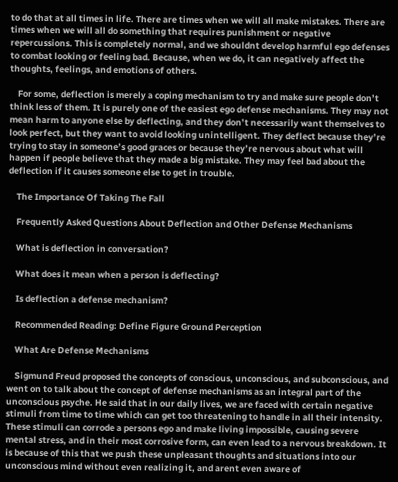to do that at all times in life. There are times when we will all make mistakes. There are times when we will all do something that requires punishment or negative repercussions. This is completely normal, and we shouldnt develop harmful ego defenses to combat looking or feeling bad. Because, when we do, it can negatively affect the thoughts, feelings, and emotions of others.

    For some, deflection is merely a coping mechanism to try and make sure people don’t think less of them. It is purely one of the easiest ego defense mechanisms. They may not mean harm to anyone else by deflecting, and they don’t necessarily want themselves to look perfect, but they want to avoid looking unintelligent. They deflect because they’re trying to stay in someone’s good graces or because they’re nervous about what will happen if people believe that they made a big mistake. They may feel bad about the deflection if it causes someone else to get in trouble.

    The Importance Of Taking The Fall

    Frequently Asked Questions About Deflection and Other Defense Mechanisms

    What is deflection in conversation?

    What does it mean when a person is deflecting?

    Is deflection a defense mechanism?

    Recommended Reading: Define Figure Ground Perception

    What Are Defense Mechanisms

    Sigmund Freud proposed the concepts of conscious, unconscious, and subconscious, and went on to talk about the concept of defense mechanisms as an integral part of the unconscious psyche. He said that in our daily lives, we are faced with certain negative stimuli from time to time which can get too threatening to handle in all their intensity. These stimuli can corrode a persons ego and make living impossible, causing severe mental stress, and in their most corrosive form, can even lead to a nervous breakdown. It is because of this that we push these unpleasant thoughts and situations into our unconscious mind without even realizing it, and arent even aware of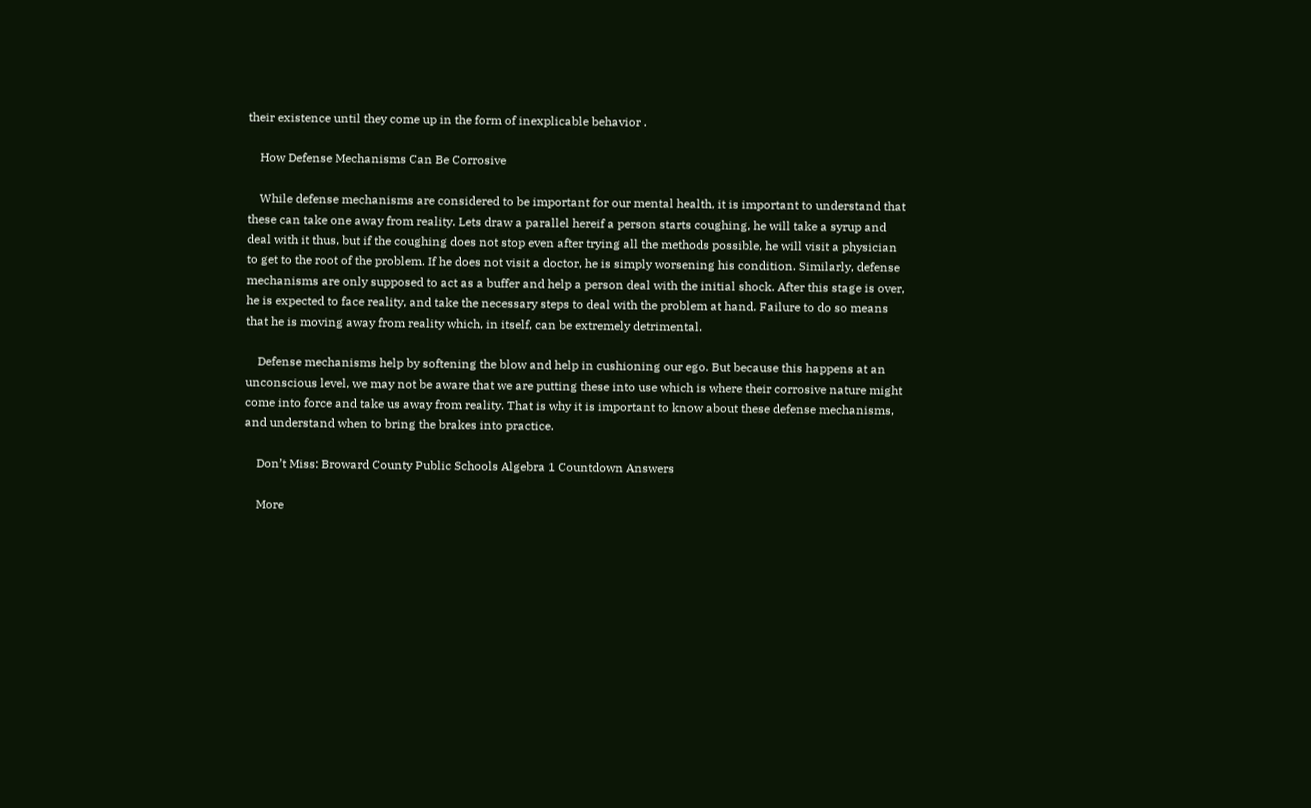their existence until they come up in the form of inexplicable behavior .

    How Defense Mechanisms Can Be Corrosive

    While defense mechanisms are considered to be important for our mental health, it is important to understand that these can take one away from reality. Lets draw a parallel hereif a person starts coughing, he will take a syrup and deal with it thus, but if the coughing does not stop even after trying all the methods possible, he will visit a physician to get to the root of the problem. If he does not visit a doctor, he is simply worsening his condition. Similarly, defense mechanisms are only supposed to act as a buffer and help a person deal with the initial shock. After this stage is over, he is expected to face reality, and take the necessary steps to deal with the problem at hand. Failure to do so means that he is moving away from reality which, in itself, can be extremely detrimental.

    Defense mechanisms help by softening the blow and help in cushioning our ego. But because this happens at an unconscious level, we may not be aware that we are putting these into use which is where their corrosive nature might come into force and take us away from reality. That is why it is important to know about these defense mechanisms, and understand when to bring the brakes into practice.

    Don’t Miss: Broward County Public Schools Algebra 1 Countdown Answers

    More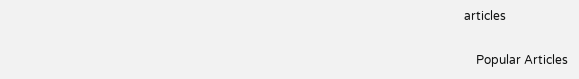articles

    Popular Articles